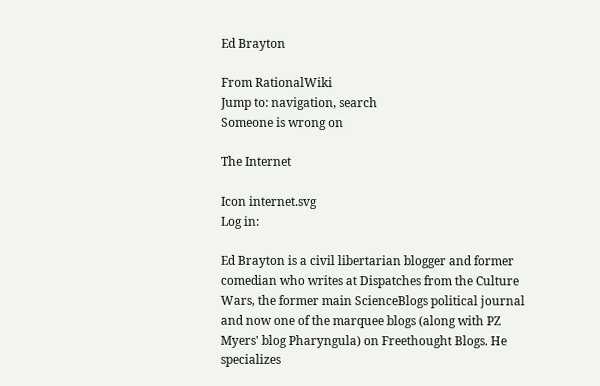Ed Brayton

From RationalWiki
Jump to: navigation, search
Someone is wrong on

The Internet

Icon internet.svg
Log in:

Ed Brayton is a civil libertarian blogger and former comedian who writes at Dispatches from the Culture Wars, the former main ScienceBlogs political journal and now one of the marquee blogs (along with PZ Myers' blog Pharyngula) on Freethought Blogs. He specializes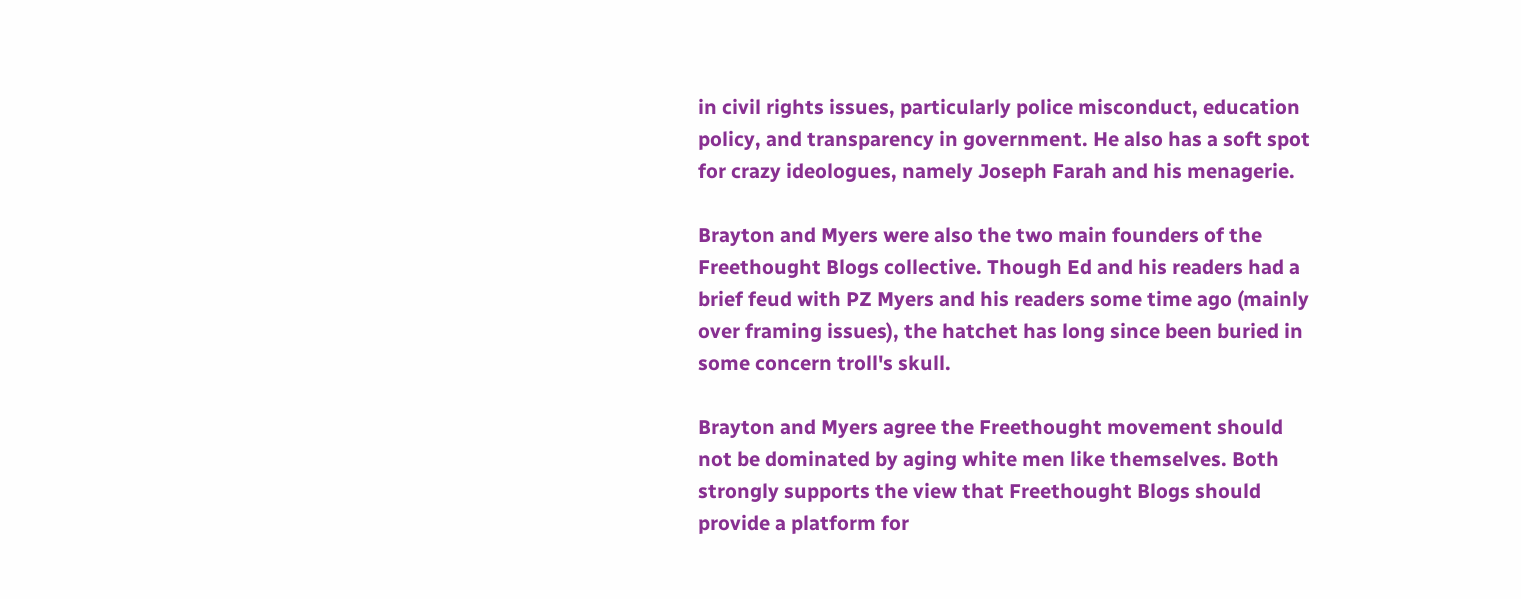in civil rights issues, particularly police misconduct, education policy, and transparency in government. He also has a soft spot for crazy ideologues, namely Joseph Farah and his menagerie.

Brayton and Myers were also the two main founders of the Freethought Blogs collective. Though Ed and his readers had a brief feud with PZ Myers and his readers some time ago (mainly over framing issues), the hatchet has long since been buried in some concern troll's skull.

Brayton and Myers agree the Freethought movement should not be dominated by aging white men like themselves. Both strongly supports the view that Freethought Blogs should provide a platform for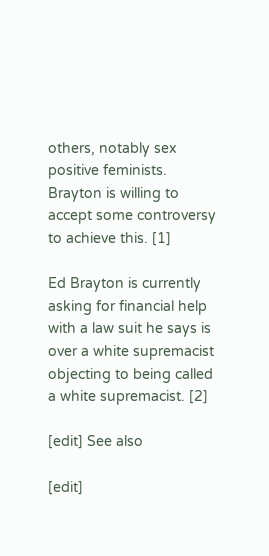others, notably sex positive feminists. Brayton is willing to accept some controversy to achieve this. [1]

Ed Brayton is currently asking for financial help with a law suit he says is over a white supremacist objecting to being called a white supremacist. [2]

[edit] See also

[edit]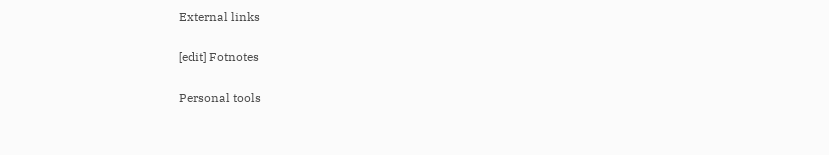External links

[edit] Fotnotes

Personal tools